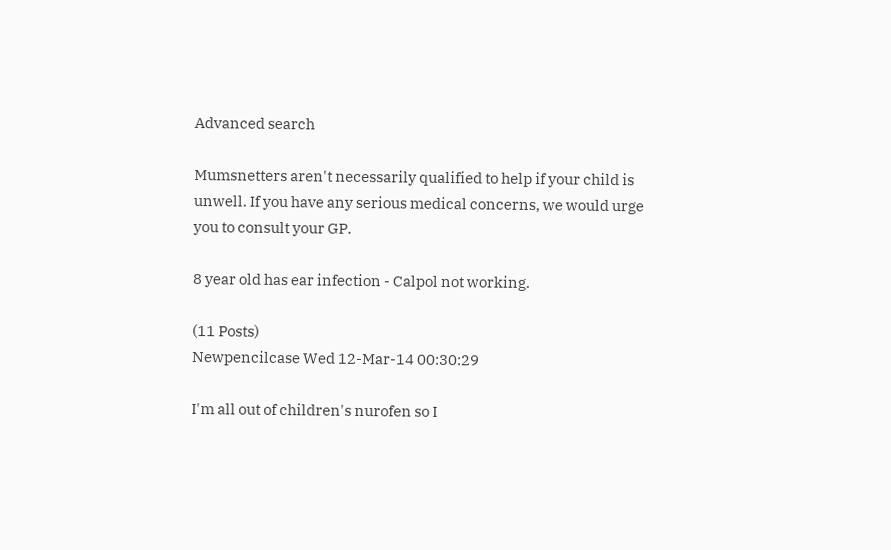Advanced search

Mumsnetters aren't necessarily qualified to help if your child is unwell. If you have any serious medical concerns, we would urge you to consult your GP.

8 year old has ear infection - Calpol not working.

(11 Posts)
Newpencilcase Wed 12-Mar-14 00:30:29

I'm all out of children's nurofen so I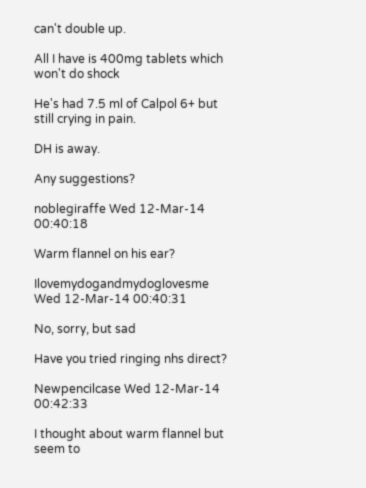can't double up.

All I have is 400mg tablets which won't do shock

He's had 7.5 ml of Calpol 6+ but still crying in pain.

DH is away.

Any suggestions?

noblegiraffe Wed 12-Mar-14 00:40:18

Warm flannel on his ear?

Ilovemydogandmydoglovesme Wed 12-Mar-14 00:40:31

No, sorry, but sad

Have you tried ringing nhs direct?

Newpencilcase Wed 12-Mar-14 00:42:33

I thought about warm flannel but seem to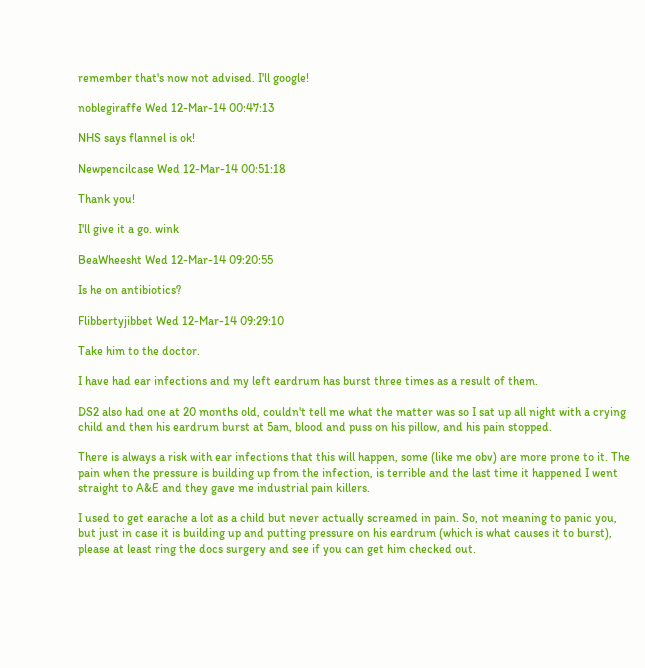remember that's now not advised. I'll google!

noblegiraffe Wed 12-Mar-14 00:47:13

NHS says flannel is ok!

Newpencilcase Wed 12-Mar-14 00:51:18

Thank you!

I'll give it a go. wink

BeaWheesht Wed 12-Mar-14 09:20:55

Is he on antibiotics?

Flibbertyjibbet Wed 12-Mar-14 09:29:10

Take him to the doctor.

I have had ear infections and my left eardrum has burst three times as a result of them.

DS2 also had one at 20 months old, couldn't tell me what the matter was so I sat up all night with a crying child and then his eardrum burst at 5am, blood and puss on his pillow, and his pain stopped.

There is always a risk with ear infections that this will happen, some (like me obv) are more prone to it. The pain when the pressure is building up from the infection, is terrible and the last time it happened I went straight to A&E and they gave me industrial pain killers.

I used to get earache a lot as a child but never actually screamed in pain. So, not meaning to panic you, but just in case it is building up and putting pressure on his eardrum (which is what causes it to burst), please at least ring the docs surgery and see if you can get him checked out.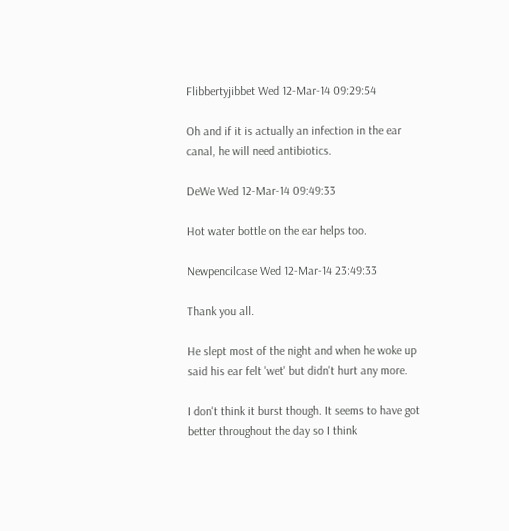Flibbertyjibbet Wed 12-Mar-14 09:29:54

Oh and if it is actually an infection in the ear canal, he will need antibiotics.

DeWe Wed 12-Mar-14 09:49:33

Hot water bottle on the ear helps too.

Newpencilcase Wed 12-Mar-14 23:49:33

Thank you all.

He slept most of the night and when he woke up said his ear felt 'wet' but didn't hurt any more.

I don't think it burst though. It seems to have got better throughout the day so I think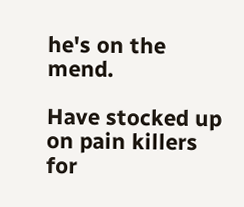he's on the mend.

Have stocked up on pain killers for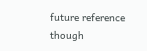future reference though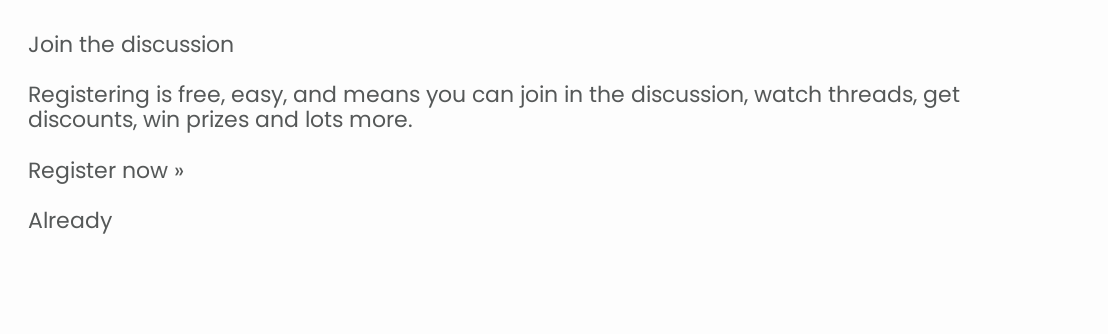Join the discussion

Registering is free, easy, and means you can join in the discussion, watch threads, get discounts, win prizes and lots more.

Register now »

Already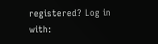registered? Log in with: